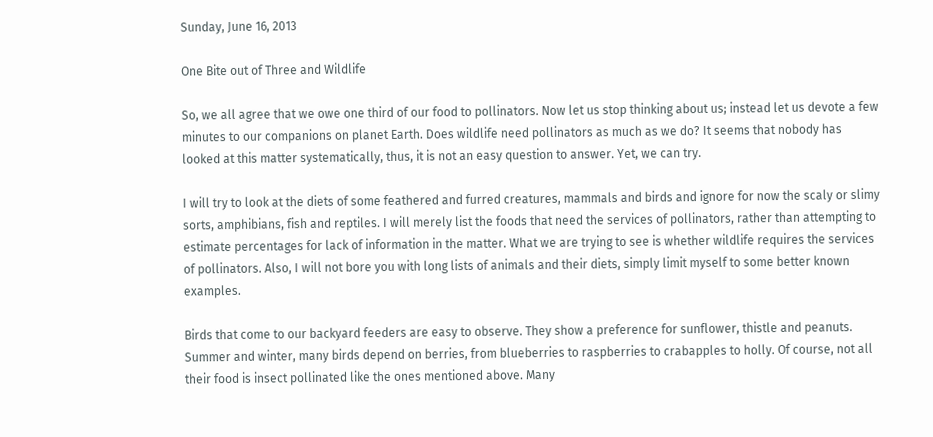Sunday, June 16, 2013

One Bite out of Three and Wildlife

So, we all agree that we owe one third of our food to pollinators. Now let us stop thinking about us; instead let us devote a few minutes to our companions on planet Earth. Does wildlife need pollinators as much as we do? It seems that nobody has looked at this matter systematically, thus, it is not an easy question to answer. Yet, we can try.

I will try to look at the diets of some feathered and furred creatures, mammals and birds and ignore for now the scaly or slimy sorts, amphibians, fish and reptiles. I will merely list the foods that need the services of pollinators, rather than attempting to estimate percentages for lack of information in the matter. What we are trying to see is whether wildlife requires the services of pollinators. Also, I will not bore you with long lists of animals and their diets, simply limit myself to some better known examples.

Birds that come to our backyard feeders are easy to observe. They show a preference for sunflower, thistle and peanuts. Summer and winter, many birds depend on berries, from blueberries to raspberries to crabapples to holly. Of course, not all their food is insect pollinated like the ones mentioned above. Many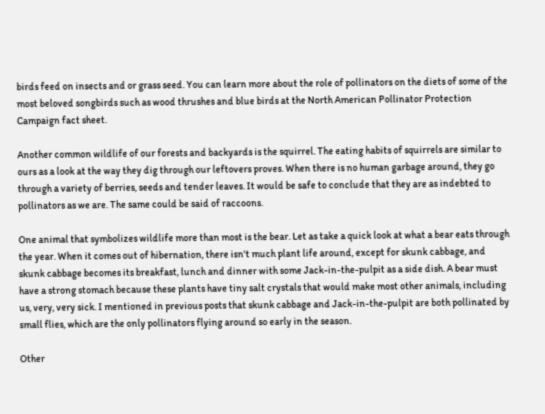birds feed on insects and or grass seed. You can learn more about the role of pollinators on the diets of some of the most beloved songbirds such as wood thrushes and blue birds at the North American Pollinator Protection Campaign fact sheet.

Another common wildlife of our forests and backyards is the squirrel. The eating habits of squirrels are similar to ours as a look at the way they dig through our leftovers proves. When there is no human garbage around, they go through a variety of berries, seeds and tender leaves. It would be safe to conclude that they are as indebted to pollinators as we are. The same could be said of raccoons.

One animal that symbolizes wildlife more than most is the bear. Let as take a quick look at what a bear eats through the year. When it comes out of hibernation, there isn't much plant life around, except for skunk cabbage, and skunk cabbage becomes its breakfast, lunch and dinner with some Jack-in-the-pulpit as a side dish. A bear must have a strong stomach because these plants have tiny salt crystals that would make most other animals, including us, very, very sick. I mentioned in previous posts that skunk cabbage and Jack-in-the-pulpit are both pollinated by small flies, which are the only pollinators flying around so early in the season.

Other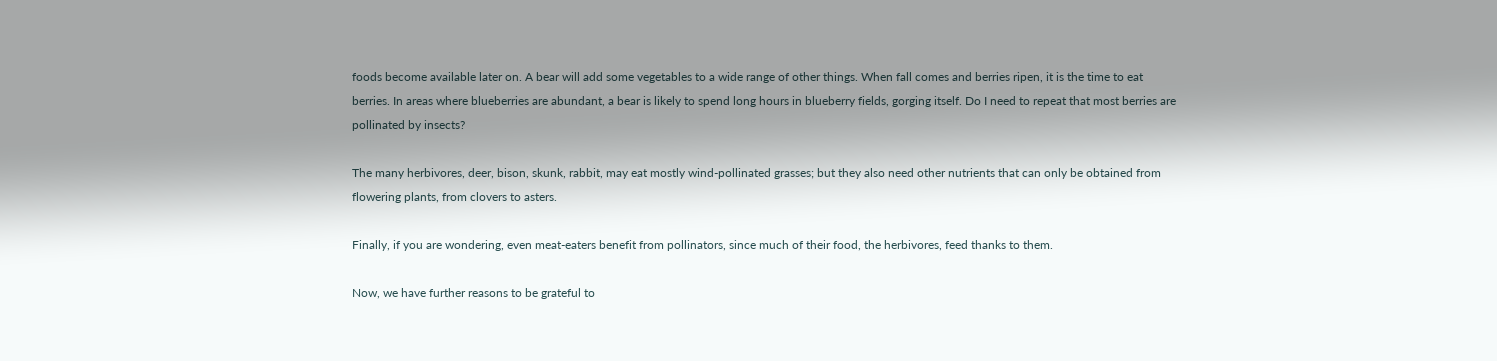foods become available later on. A bear will add some vegetables to a wide range of other things. When fall comes and berries ripen, it is the time to eat berries. In areas where blueberries are abundant, a bear is likely to spend long hours in blueberry fields, gorging itself. Do I need to repeat that most berries are pollinated by insects?

The many herbivores, deer, bison, skunk, rabbit, may eat mostly wind-pollinated grasses; but they also need other nutrients that can only be obtained from flowering plants, from clovers to asters.

Finally, if you are wondering, even meat-eaters benefit from pollinators, since much of their food, the herbivores, feed thanks to them.

Now, we have further reasons to be grateful to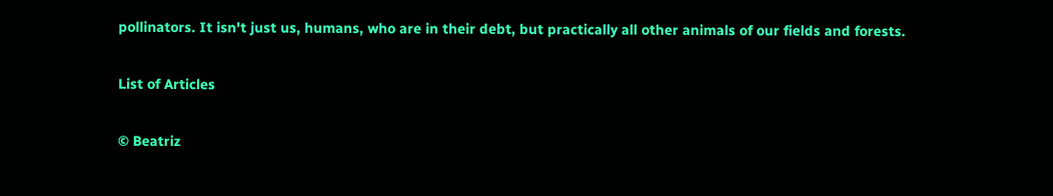pollinators. It isn't just us, humans, who are in their debt, but practically all other animals of our fields and forests.

List of Articles

© Beatriz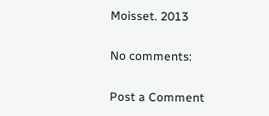Moisset. 2013

No comments:

Post a Comment